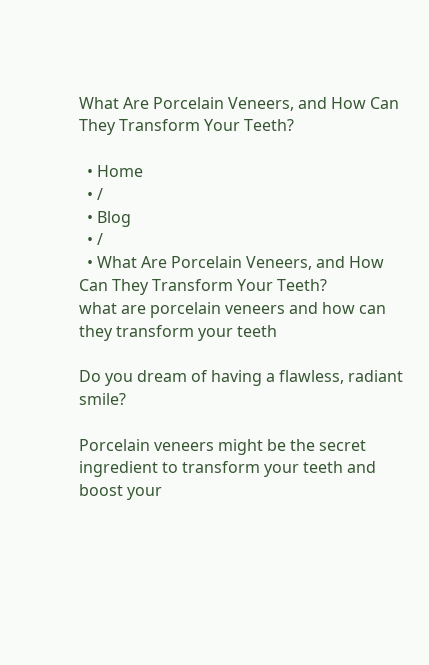What Are Porcelain Veneers, and How Can They Transform Your Teeth?

  • Home
  • /
  • Blog
  • /
  • What Are Porcelain Veneers, and How Can They Transform Your Teeth?
what are porcelain veneers and how can they transform your teeth

Do you dream of having a flawless, radiant smile?

Porcelain veneers might be the secret ingredient to transform your teeth and boost your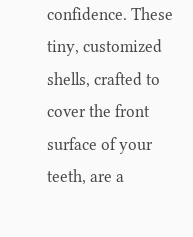confidence. These tiny, customized shells, crafted to cover the front surface of your teeth, are a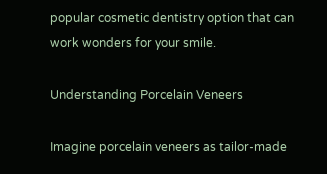popular cosmetic dentistry option that can work wonders for your smile.

Understanding Porcelain Veneers

Imagine porcelain veneers as tailor-made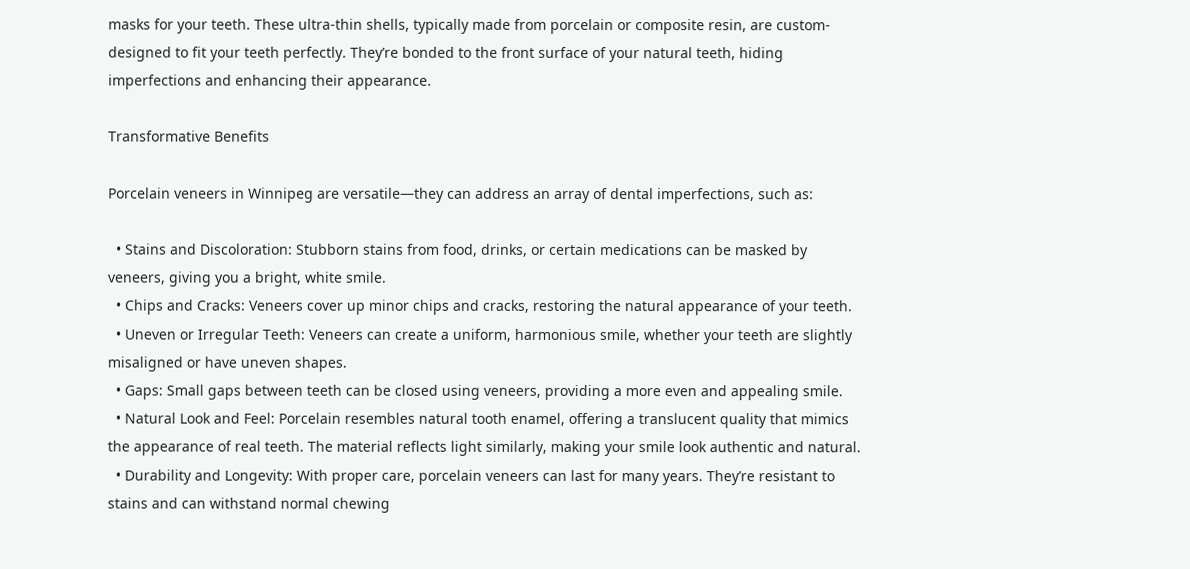masks for your teeth. These ultra-thin shells, typically made from porcelain or composite resin, are custom-designed to fit your teeth perfectly. They’re bonded to the front surface of your natural teeth, hiding imperfections and enhancing their appearance.

Transformative Benefits

Porcelain veneers in Winnipeg are versatile—they can address an array of dental imperfections, such as:

  • Stains and Discoloration: Stubborn stains from food, drinks, or certain medications can be masked by veneers, giving you a bright, white smile.
  • Chips and Cracks: Veneers cover up minor chips and cracks, restoring the natural appearance of your teeth.
  • Uneven or Irregular Teeth: Veneers can create a uniform, harmonious smile, whether your teeth are slightly misaligned or have uneven shapes.
  • Gaps: Small gaps between teeth can be closed using veneers, providing a more even and appealing smile.
  • Natural Look and Feel: Porcelain resembles natural tooth enamel, offering a translucent quality that mimics the appearance of real teeth. The material reflects light similarly, making your smile look authentic and natural.
  • Durability and Longevity: With proper care, porcelain veneers can last for many years. They’re resistant to stains and can withstand normal chewing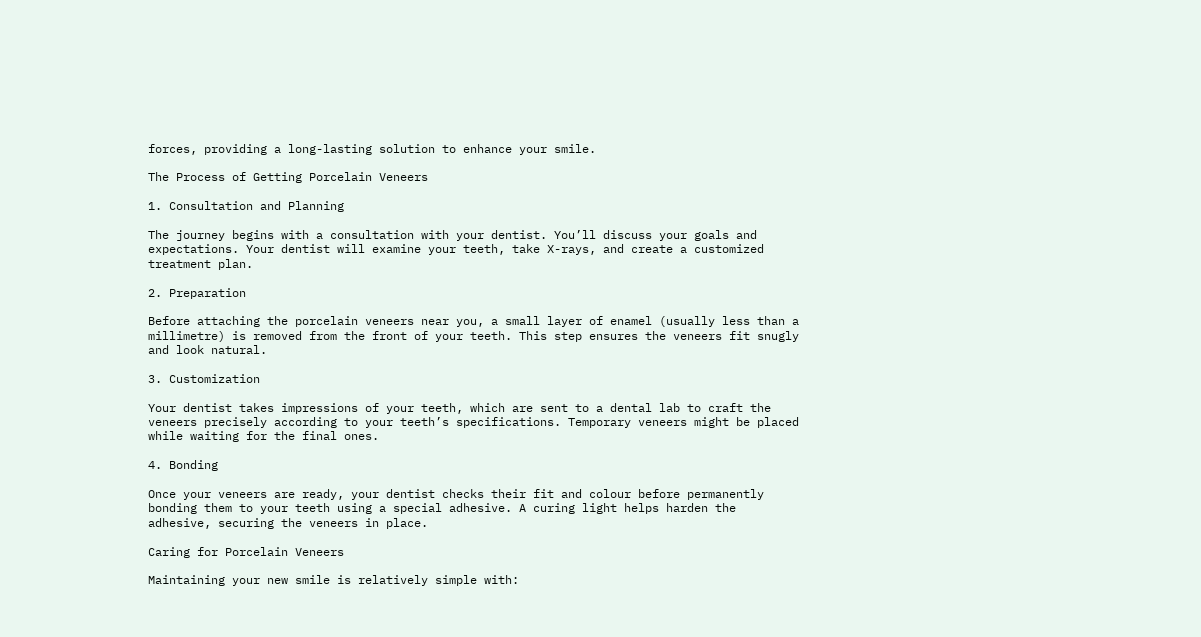forces, providing a long-lasting solution to enhance your smile.

The Process of Getting Porcelain Veneers

1. Consultation and Planning

The journey begins with a consultation with your dentist. You’ll discuss your goals and expectations. Your dentist will examine your teeth, take X-rays, and create a customized treatment plan.

2. Preparation

Before attaching the porcelain veneers near you, a small layer of enamel (usually less than a millimetre) is removed from the front of your teeth. This step ensures the veneers fit snugly and look natural.

3. Customization

Your dentist takes impressions of your teeth, which are sent to a dental lab to craft the veneers precisely according to your teeth’s specifications. Temporary veneers might be placed while waiting for the final ones.

4. Bonding

Once your veneers are ready, your dentist checks their fit and colour before permanently bonding them to your teeth using a special adhesive. A curing light helps harden the adhesive, securing the veneers in place.

Caring for Porcelain Veneers

Maintaining your new smile is relatively simple with: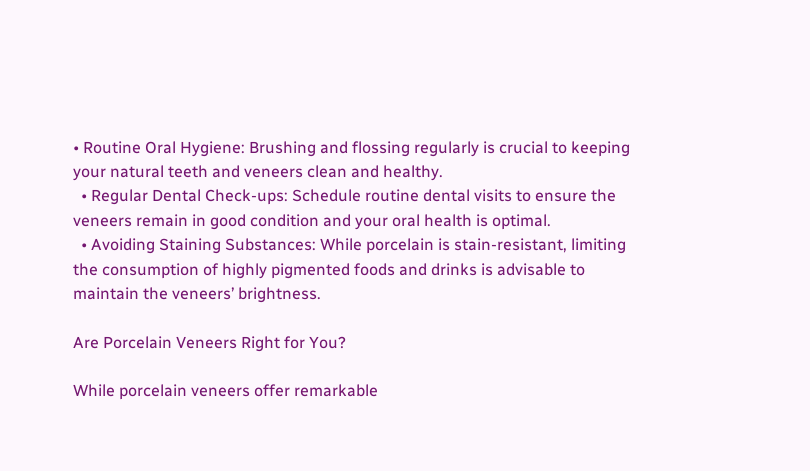• Routine Oral Hygiene: Brushing and flossing regularly is crucial to keeping your natural teeth and veneers clean and healthy.
  • Regular Dental Check-ups: Schedule routine dental visits to ensure the veneers remain in good condition and your oral health is optimal.
  • Avoiding Staining Substances: While porcelain is stain-resistant, limiting the consumption of highly pigmented foods and drinks is advisable to maintain the veneers’ brightness.

Are Porcelain Veneers Right for You?

While porcelain veneers offer remarkable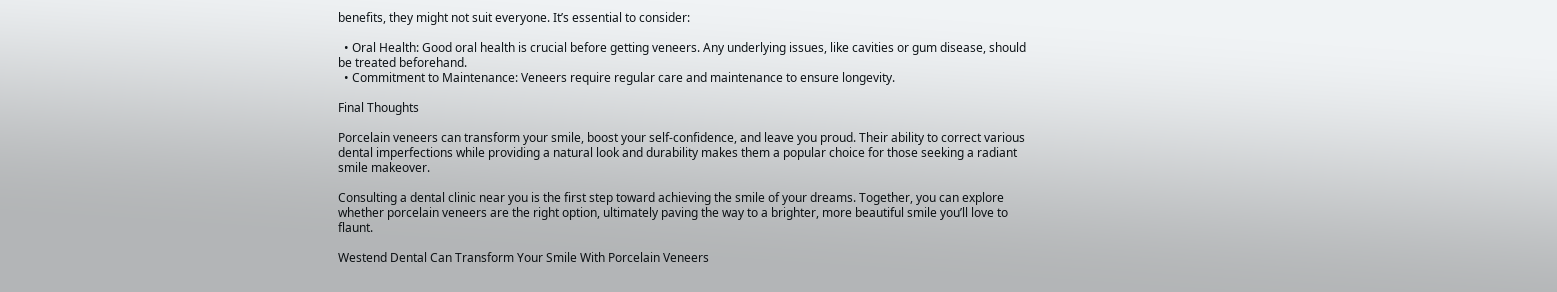benefits, they might not suit everyone. It’s essential to consider:

  • Oral Health: Good oral health is crucial before getting veneers. Any underlying issues, like cavities or gum disease, should be treated beforehand.
  • Commitment to Maintenance: Veneers require regular care and maintenance to ensure longevity.

Final Thoughts

Porcelain veneers can transform your smile, boost your self-confidence, and leave you proud. Their ability to correct various dental imperfections while providing a natural look and durability makes them a popular choice for those seeking a radiant smile makeover.

Consulting a dental clinic near you is the first step toward achieving the smile of your dreams. Together, you can explore whether porcelain veneers are the right option, ultimately paving the way to a brighter, more beautiful smile you’ll love to flaunt.

Westend Dental Can Transform Your Smile With Porcelain Veneers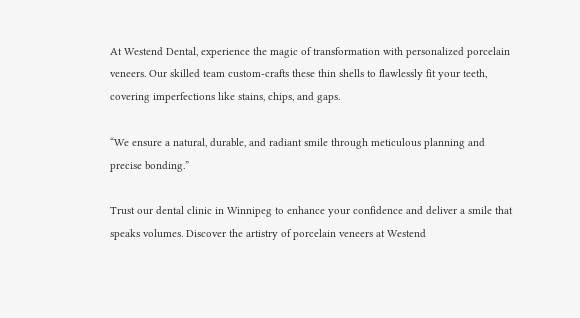At Westend Dental, experience the magic of transformation with personalized porcelain veneers. Our skilled team custom-crafts these thin shells to flawlessly fit your teeth, covering imperfections like stains, chips, and gaps.

“We ensure a natural, durable, and radiant smile through meticulous planning and precise bonding.”

Trust our dental clinic in Winnipeg to enhance your confidence and deliver a smile that speaks volumes. Discover the artistry of porcelain veneers at Westend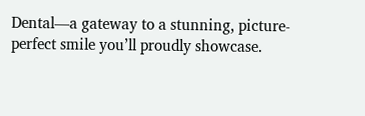Dental—a gateway to a stunning, picture-perfect smile you’ll proudly showcase.